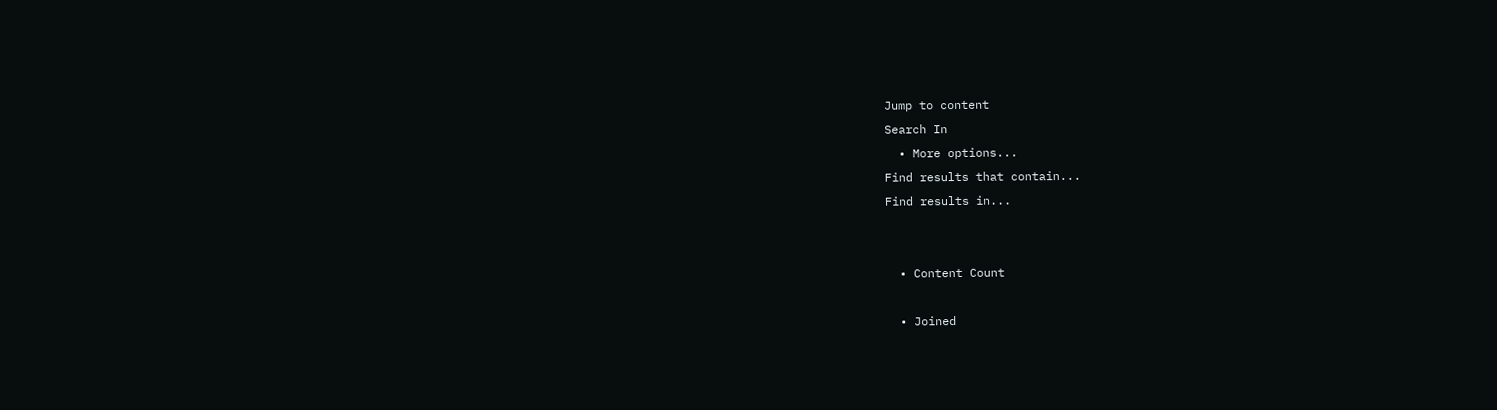Jump to content
Search In
  • More options...
Find results that contain...
Find results in...


  • Content Count

  • Joined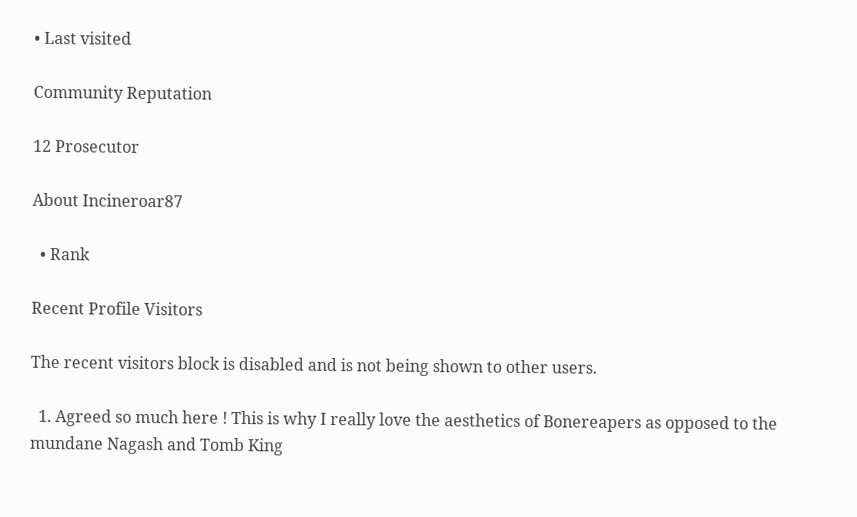• Last visited

Community Reputation

12 Prosecutor

About Incineroar87

  • Rank

Recent Profile Visitors

The recent visitors block is disabled and is not being shown to other users.

  1. Agreed so much here ! This is why I really love the aesthetics of Bonereapers as opposed to the mundane Nagash and Tomb King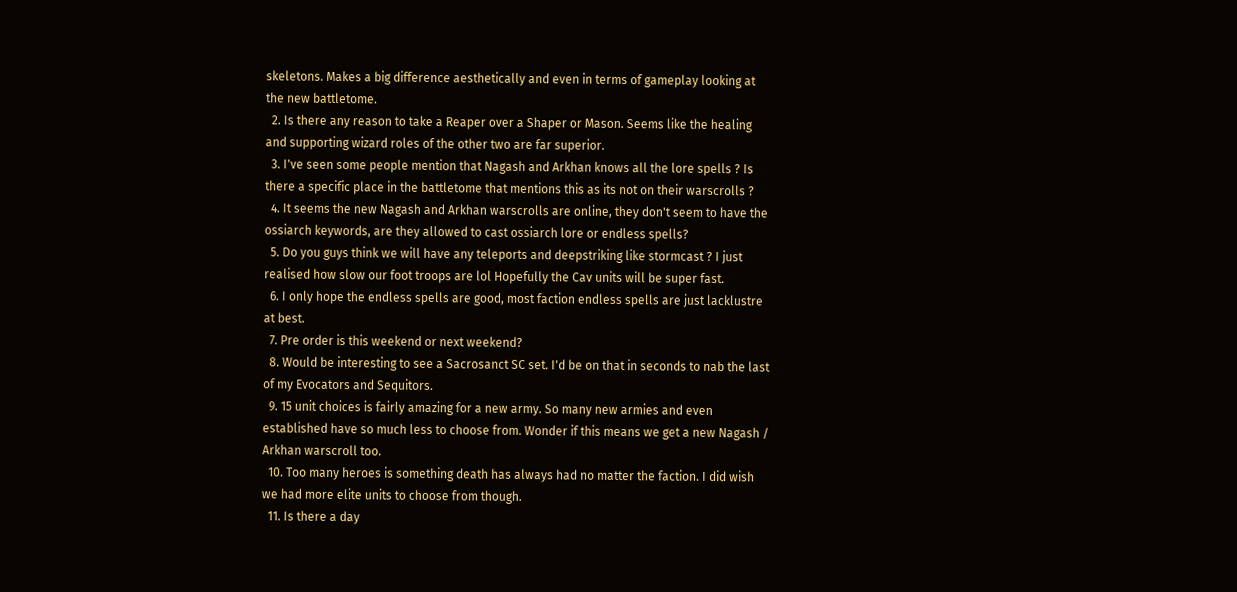skeletons. Makes a big difference aesthetically and even in terms of gameplay looking at the new battletome.
  2. Is there any reason to take a Reaper over a Shaper or Mason. Seems like the healing and supporting wizard roles of the other two are far superior.
  3. I've seen some people mention that Nagash and Arkhan knows all the lore spells ? Is there a specific place in the battletome that mentions this as its not on their warscrolls ?
  4. It seems the new Nagash and Arkhan warscrolls are online, they don't seem to have the ossiarch keywords, are they allowed to cast ossiarch lore or endless spells?
  5. Do you guys think we will have any teleports and deepstriking like stormcast ? I just realised how slow our foot troops are lol Hopefully the Cav units will be super fast.
  6. I only hope the endless spells are good, most faction endless spells are just lacklustre at best.
  7. Pre order is this weekend or next weekend?
  8. Would be interesting to see a Sacrosanct SC set. I'd be on that in seconds to nab the last of my Evocators and Sequitors.
  9. 15 unit choices is fairly amazing for a new army. So many new armies and even established have so much less to choose from. Wonder if this means we get a new Nagash / Arkhan warscroll too.
  10. Too many heroes is something death has always had no matter the faction. I did wish we had more elite units to choose from though.
  11. Is there a day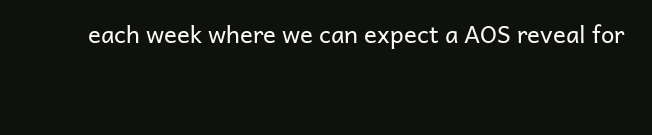each week where we can expect a AOS reveal for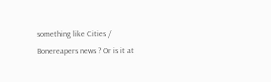something like Cities / Bonereapers news ? Or is it at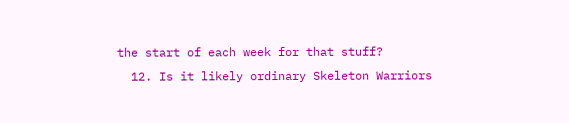the start of each week for that stuff?
  12. Is it likely ordinary Skeleton Warriors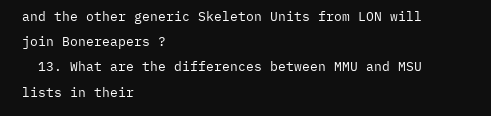and the other generic Skeleton Units from LON will join Bonereapers ?
  13. What are the differences between MMU and MSU lists in their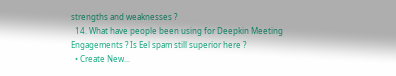strengths and weaknesses ?
  14. What have people been using for Deepkin Meeting Engagements ? Is Eel spam still superior here ?
  • Create New...